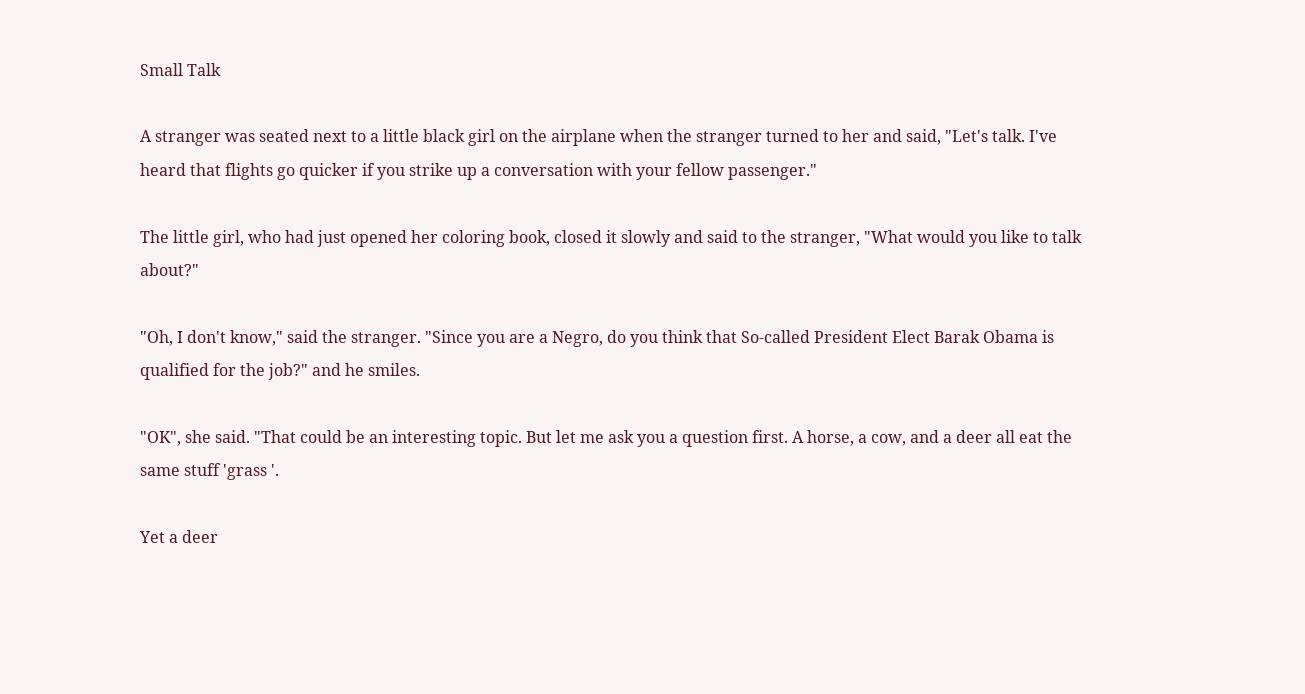Small Talk

A stranger was seated next to a little black girl on the airplane when the stranger turned to her and said, "Let's talk. I've heard that flights go quicker if you strike up a conversation with your fellow passenger."

The little girl, who had just opened her coloring book, closed it slowly and said to the stranger, "What would you like to talk about?"

"Oh, I don't know," said the stranger. "Since you are a Negro, do you think that So-called President Elect Barak Obama is qualified for the job?" and he smiles.

"OK", she said. "That could be an interesting topic. But let me ask you a question first. A horse, a cow, and a deer all eat the same stuff 'grass '.

Yet a deer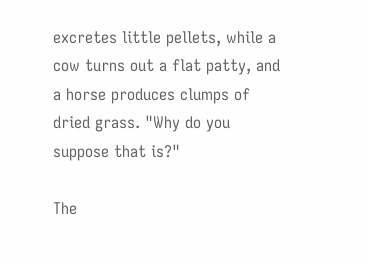excretes little pellets, while a cow turns out a flat patty, and a horse produces clumps of dried grass. "Why do you suppose that is?"

The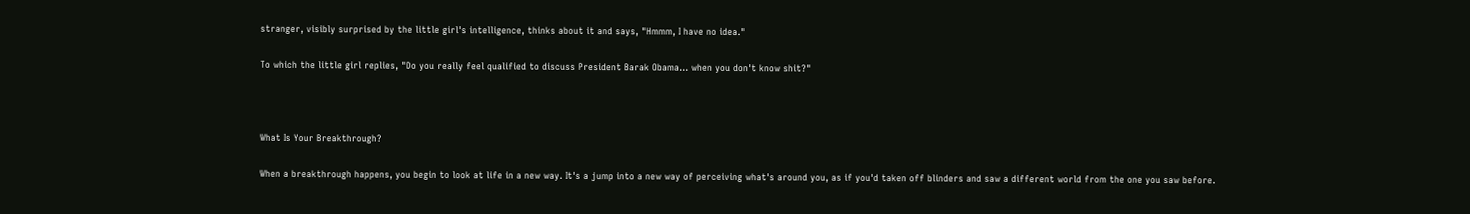stranger, visibly surprised by the little girl's intelligence, thinks about it and says, "Hmmm, I have no idea."

To which the little girl replies, "Do you really feel qualified to discuss President Barak Obama... when you don't know shit?"



What Is Your Breakthrough?

When a breakthrough happens, you begin to look at life in a new way. It's a jump into a new way of perceiving what's around you, as if you'd taken off blinders and saw a different world from the one you saw before.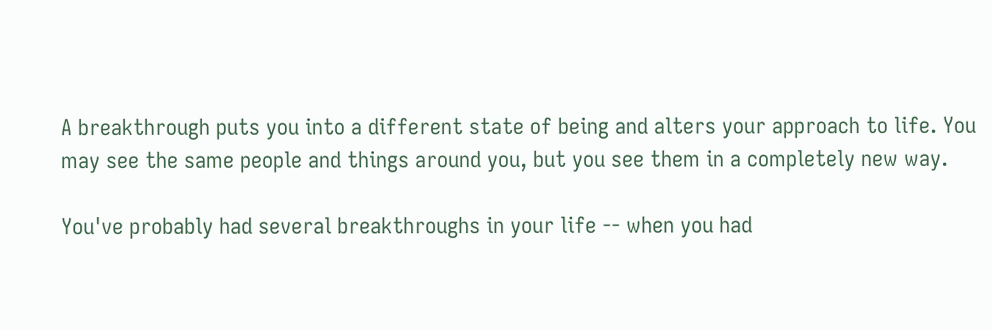A breakthrough puts you into a different state of being and alters your approach to life. You may see the same people and things around you, but you see them in a completely new way.

You've probably had several breakthroughs in your life -- when you had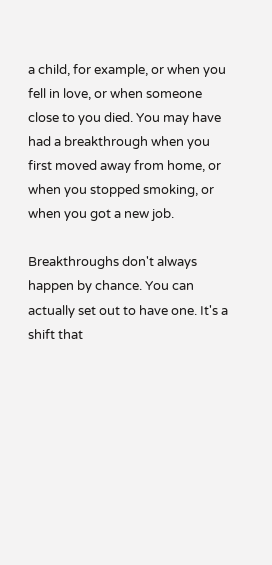a child, for example, or when you fell in love, or when someone close to you died. You may have had a breakthrough when you first moved away from home, or when you stopped smoking, or when you got a new job.

Breakthroughs don't always happen by chance. You can actually set out to have one. It's a shift that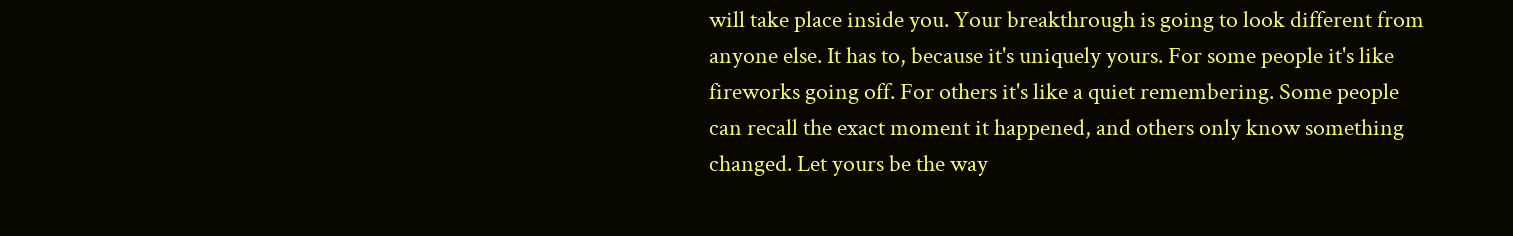will take place inside you. Your breakthrough is going to look different from anyone else. It has to, because it's uniquely yours. For some people it's like fireworks going off. For others it's like a quiet remembering. Some people can recall the exact moment it happened, and others only know something changed. Let yours be the way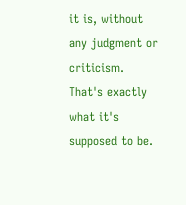it is, without any judgment or criticism. That's exactly what it's supposed to be.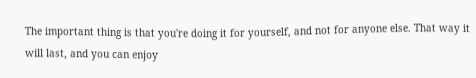The important thing is that you're doing it for yourself, and not for anyone else. That way it will last, and you can enjoy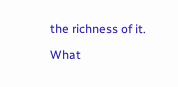the richness of it.

What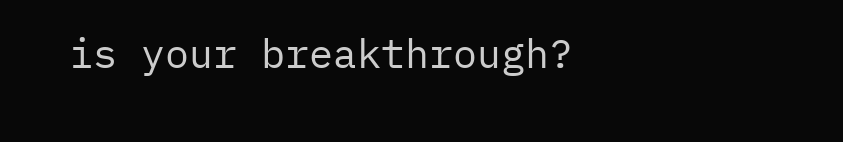is your breakthrough?